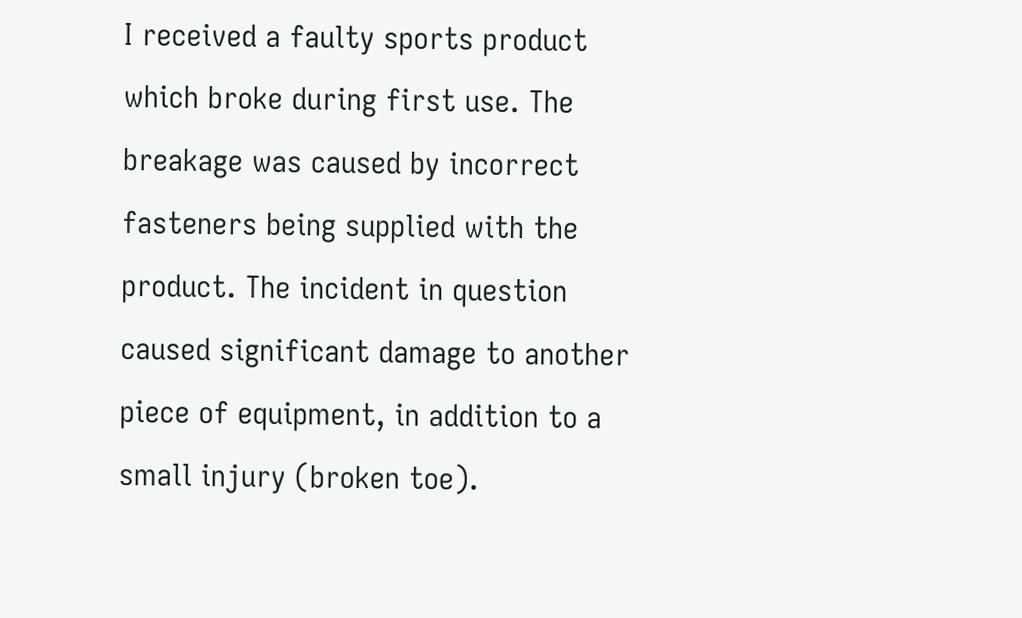I received a faulty sports product which broke during first use. The breakage was caused by incorrect fasteners being supplied with the product. The incident in question caused significant damage to another piece of equipment, in addition to a small injury (broken toe).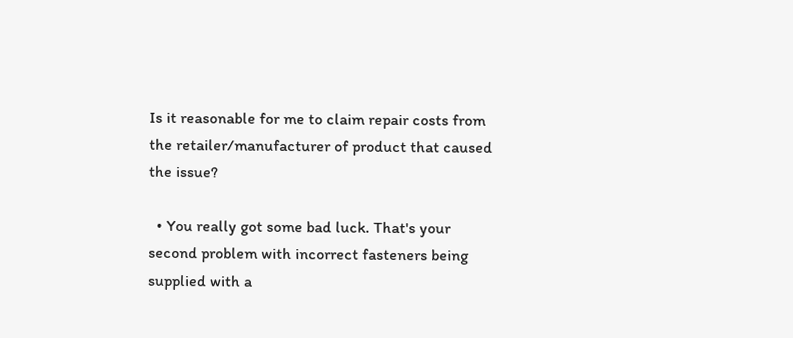Is it reasonable for me to claim repair costs from the retailer/manufacturer of product that caused the issue?

  • You really got some bad luck. That's your second problem with incorrect fasteners being supplied with a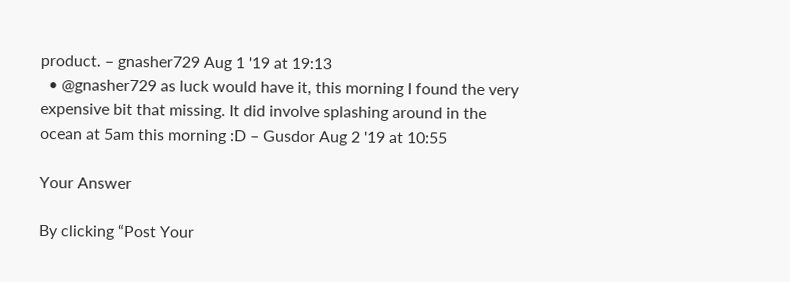product. – gnasher729 Aug 1 '19 at 19:13
  • @gnasher729 as luck would have it, this morning I found the very expensive bit that missing. It did involve splashing around in the ocean at 5am this morning :D – Gusdor Aug 2 '19 at 10:55

Your Answer

By clicking “Post Your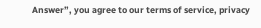Answer”, you agree to our terms of service, privacy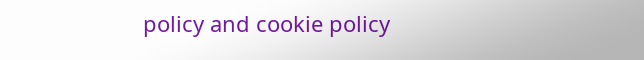policy and cookie policy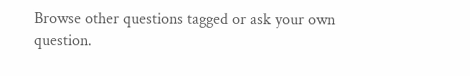Browse other questions tagged or ask your own question.